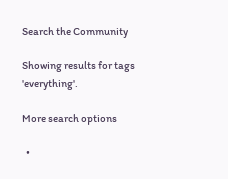Search the Community

Showing results for tags 'everything'.

More search options

  •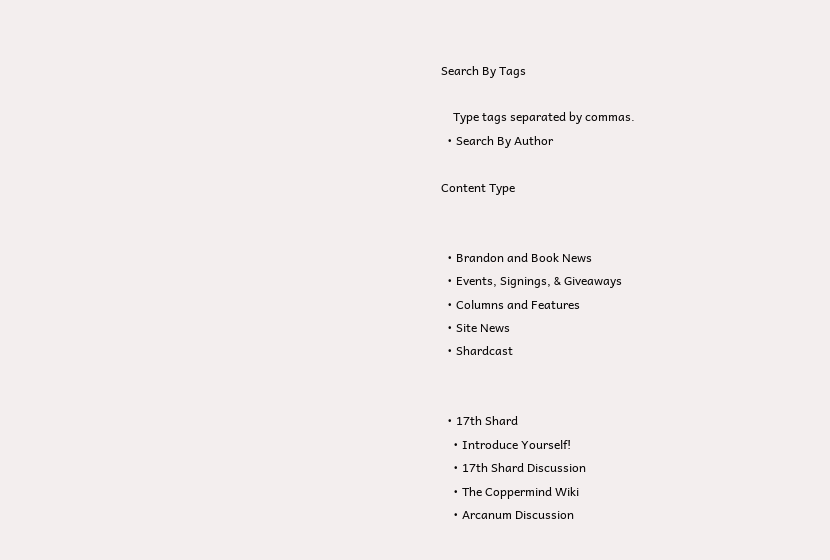Search By Tags

    Type tags separated by commas.
  • Search By Author

Content Type


  • Brandon and Book News
  • Events, Signings, & Giveaways
  • Columns and Features
  • Site News
  • Shardcast


  • 17th Shard
    • Introduce Yourself!
    • 17th Shard Discussion
    • The Coppermind Wiki
    • Arcanum Discussion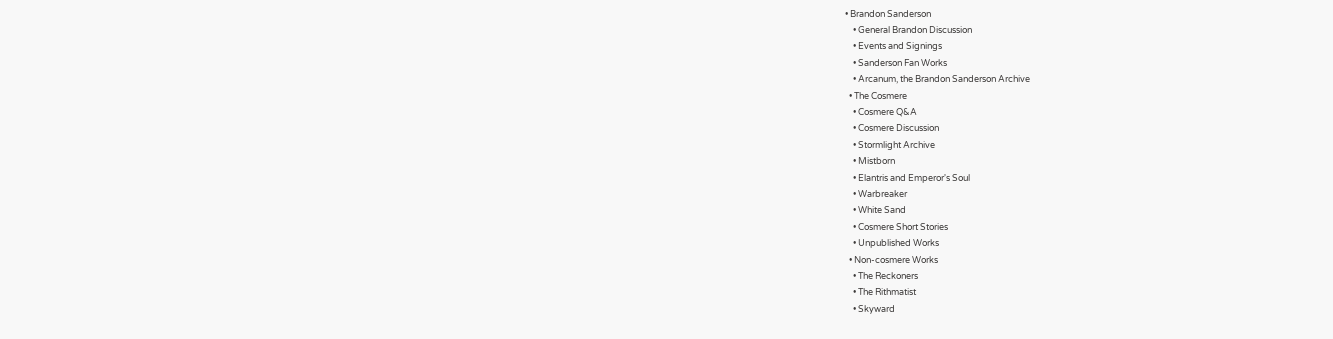• Brandon Sanderson
    • General Brandon Discussion
    • Events and Signings
    • Sanderson Fan Works
    • Arcanum, the Brandon Sanderson Archive
  • The Cosmere
    • Cosmere Q&A
    • Cosmere Discussion
    • Stormlight Archive
    • Mistborn
    • Elantris and Emperor's Soul
    • Warbreaker
    • White Sand
    • Cosmere Short Stories
    • Unpublished Works
  • Non-cosmere Works
    • The Reckoners
    • The Rithmatist
    • Skyward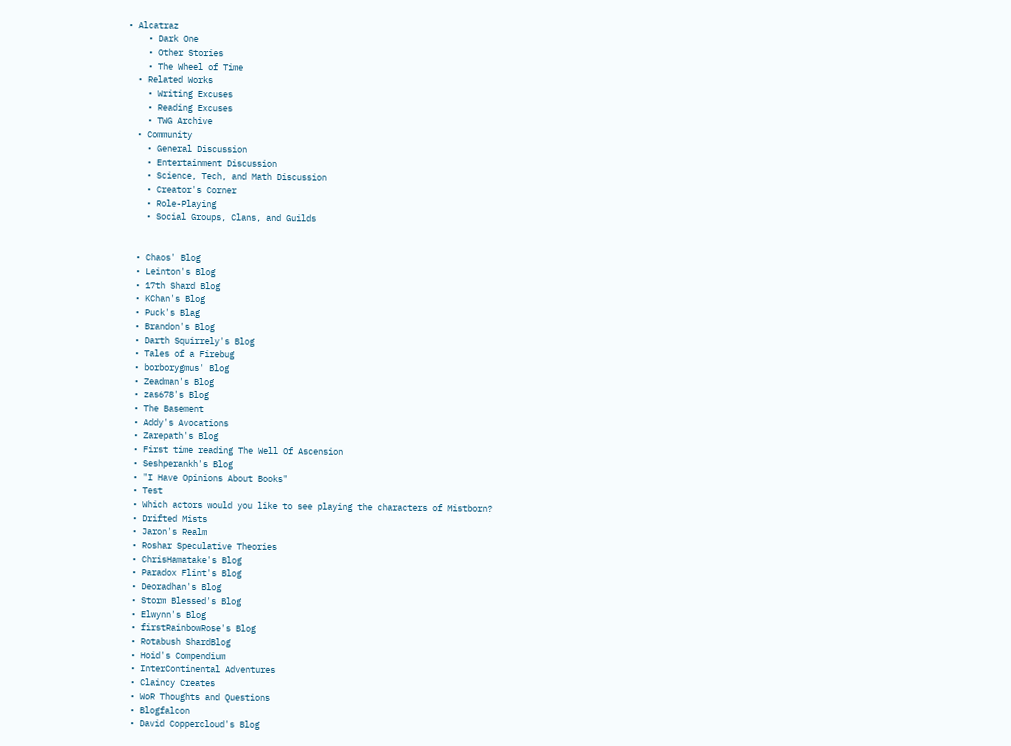• Alcatraz
    • Dark One
    • Other Stories
    • The Wheel of Time
  • Related Works
    • Writing Excuses
    • Reading Excuses
    • TWG Archive
  • Community
    • General Discussion
    • Entertainment Discussion
    • Science, Tech, and Math Discussion
    • Creator's Corner
    • Role-Playing
    • Social Groups, Clans, and Guilds


  • Chaos' Blog
  • Leinton's Blog
  • 17th Shard Blog
  • KChan's Blog
  • Puck's Blag
  • Brandon's Blog
  • Darth Squirrely's Blog
  • Tales of a Firebug
  • borborygmus' Blog
  • Zeadman's Blog
  • zas678's Blog
  • The Basement
  • Addy's Avocations
  • Zarepath's Blog
  • First time reading The Well Of Ascension
  • Seshperankh's Blog
  • "I Have Opinions About Books"
  • Test
  • Which actors would you like to see playing the characters of Mistborn?
  • Drifted Mists
  • Jaron's Realm
  • Roshar Speculative Theories
  • ChrisHamatake's Blog
  • Paradox Flint's Blog
  • Deoradhan's Blog
  • Storm Blessed's Blog
  • Elwynn's Blog
  • firstRainbowRose's Blog
  • Rotabush ShardBlog
  • Hoid's Compendium
  • InterContinental Adventures
  • Claincy Creates
  • WoR Thoughts and Questions
  • Blogfalcon
  • David Coppercloud's Blog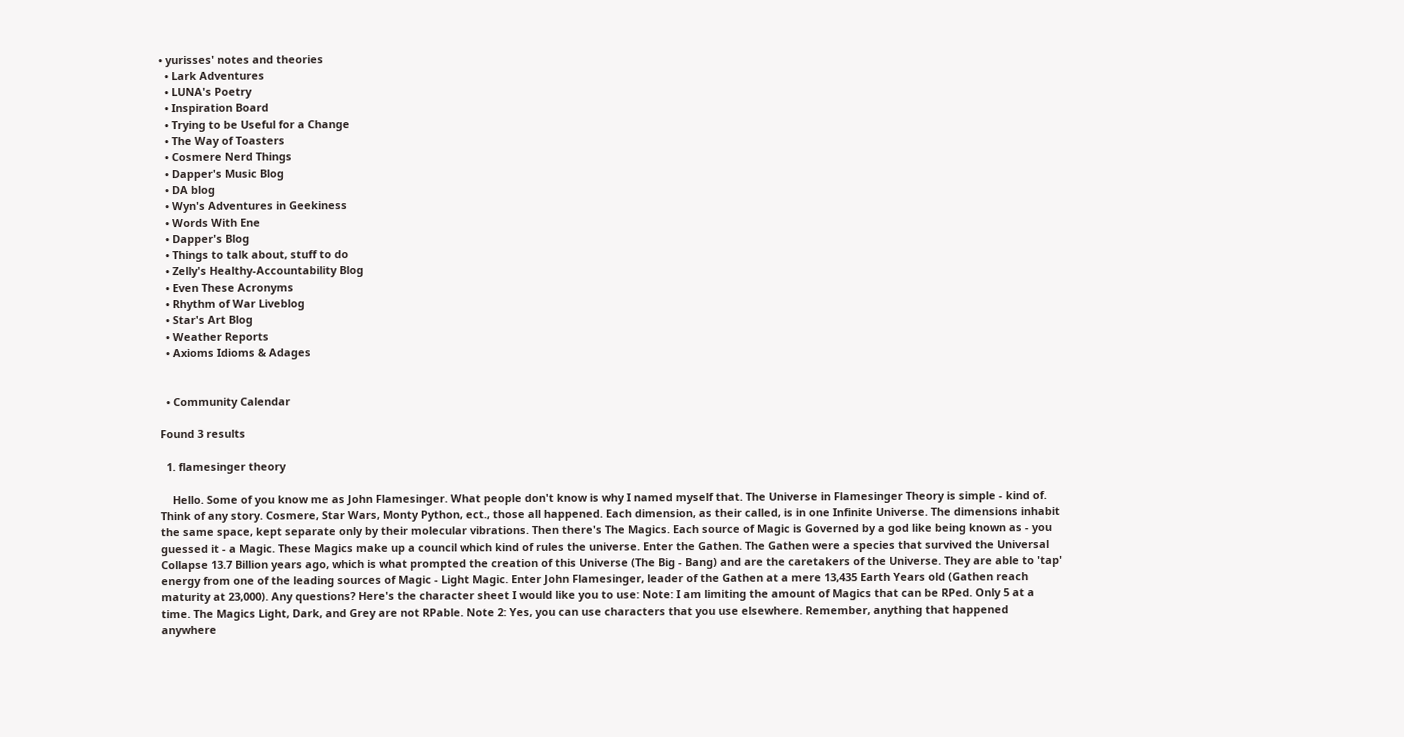• yurisses' notes and theories
  • Lark Adventures
  • LUNA's Poetry
  • Inspiration Board
  • Trying to be Useful for a Change
  • The Way of Toasters
  • Cosmere Nerd Things
  • Dapper's Music Blog
  • DA blog
  • Wyn's Adventures in Geekiness
  • Words With Ene
  • Dapper's Blog
  • Things to talk about, stuff to do
  • Zelly's Healthy-Accountability Blog
  • Even These Acronyms
  • Rhythm of War Liveblog
  • Star's Art Blog
  • Weather Reports
  • Axioms Idioms & Adages


  • Community Calendar

Found 3 results

  1. flamesinger theory

    Hello. Some of you know me as John Flamesinger. What people don't know is why I named myself that. The Universe in Flamesinger Theory is simple - kind of. Think of any story. Cosmere, Star Wars, Monty Python, ect., those all happened. Each dimension, as their called, is in one Infinite Universe. The dimensions inhabit the same space, kept separate only by their molecular vibrations. Then there's The Magics. Each source of Magic is Governed by a god like being known as - you guessed it - a Magic. These Magics make up a council which kind of rules the universe. Enter the Gathen. The Gathen were a species that survived the Universal Collapse 13.7 Billion years ago, which is what prompted the creation of this Universe (The Big - Bang) and are the caretakers of the Universe. They are able to 'tap' energy from one of the leading sources of Magic - Light Magic. Enter John Flamesinger, leader of the Gathen at a mere 13,435 Earth Years old (Gathen reach maturity at 23,000). Any questions? Here's the character sheet I would like you to use: Note: I am limiting the amount of Magics that can be RPed. Only 5 at a time. The Magics Light, Dark, and Grey are not RPable. Note 2: Yes, you can use characters that you use elsewhere. Remember, anything that happened anywhere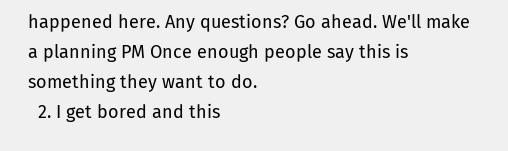happened here. Any questions? Go ahead. We'll make a planning PM Once enough people say this is something they want to do.
  2. I get bored and this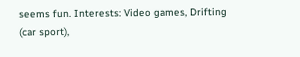seems fun. Interests: Video games, Drifting (car sport),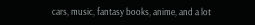cars, music, fantasy books, anime, and a lot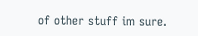of other stuff im sure.